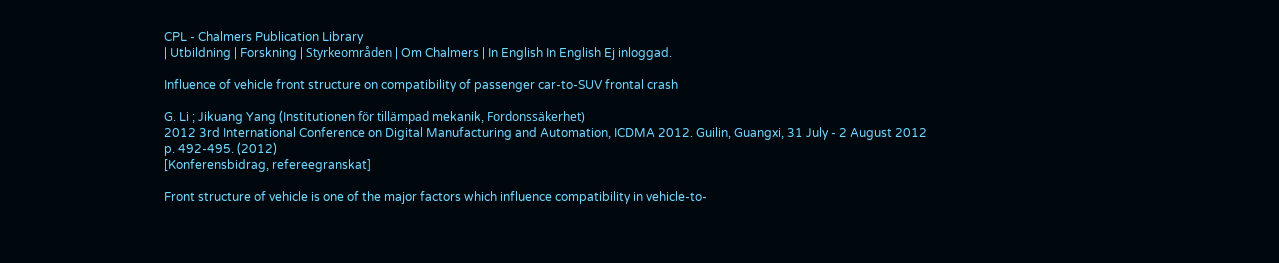CPL - Chalmers Publication Library
| Utbildning | Forskning | Styrkeområden | Om Chalmers | In English In English Ej inloggad.

Influence of vehicle front structure on compatibility of passenger car-to-SUV frontal crash

G. Li ; Jikuang Yang (Institutionen för tillämpad mekanik, Fordonssäkerhet)
2012 3rd International Conference on Digital Manufacturing and Automation, ICDMA 2012. Guilin, Guangxi, 31 July - 2 August 2012 p. 492-495. (2012)
[Konferensbidrag, refereegranskat]

Front structure of vehicle is one of the major factors which influence compatibility in vehicle-to-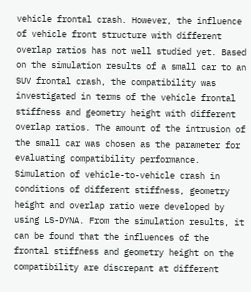vehicle frontal crash. However, the influence of vehicle front structure with different overlap ratios has not well studied yet. Based on the simulation results of a small car to an SUV frontal crash, the compatibility was investigated in terms of the vehicle frontal stiffness and geometry height with different overlap ratios. The amount of the intrusion of the small car was chosen as the parameter for evaluating compatibility performance. Simulation of vehicle-to-vehicle crash in conditions of different stiffness, geometry height and overlap ratio were developed by using LS-DYNA. From the simulation results, it can be found that the influences of the frontal stiffness and geometry height on the compatibility are discrepant at different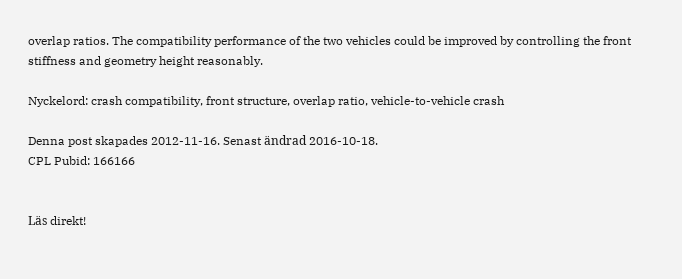overlap ratios. The compatibility performance of the two vehicles could be improved by controlling the front stiffness and geometry height reasonably.

Nyckelord: crash compatibility, front structure, overlap ratio, vehicle-to-vehicle crash

Denna post skapades 2012-11-16. Senast ändrad 2016-10-18.
CPL Pubid: 166166


Läs direkt!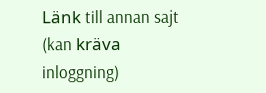Länk till annan sajt (kan kräva inloggning)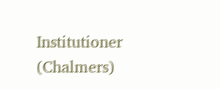Institutioner (Chalmers)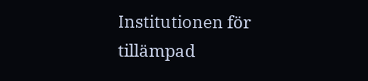Institutionen för tillämpad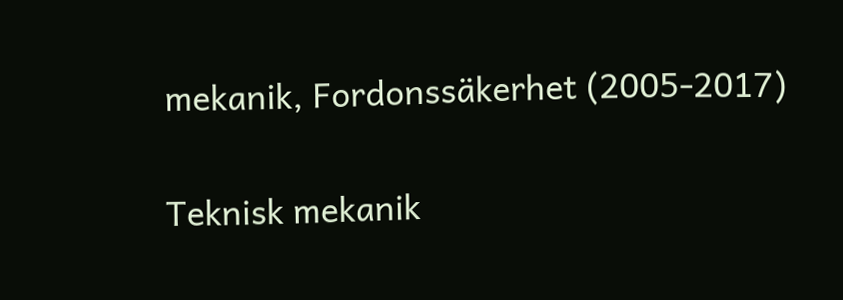mekanik, Fordonssäkerhet (2005-2017)


Teknisk mekanik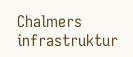Chalmers infrastruktur